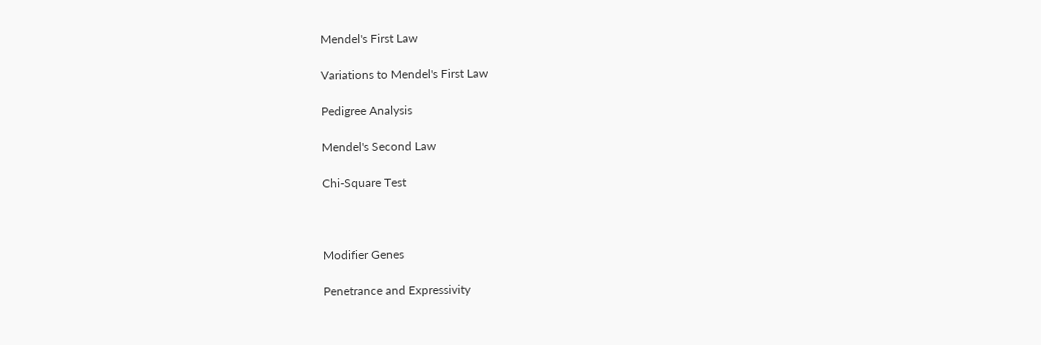Mendel's First Law

Variations to Mendel's First Law

Pedigree Analysis

Mendel's Second Law

Chi-Square Test



Modifier Genes

Penetrance and Expressivity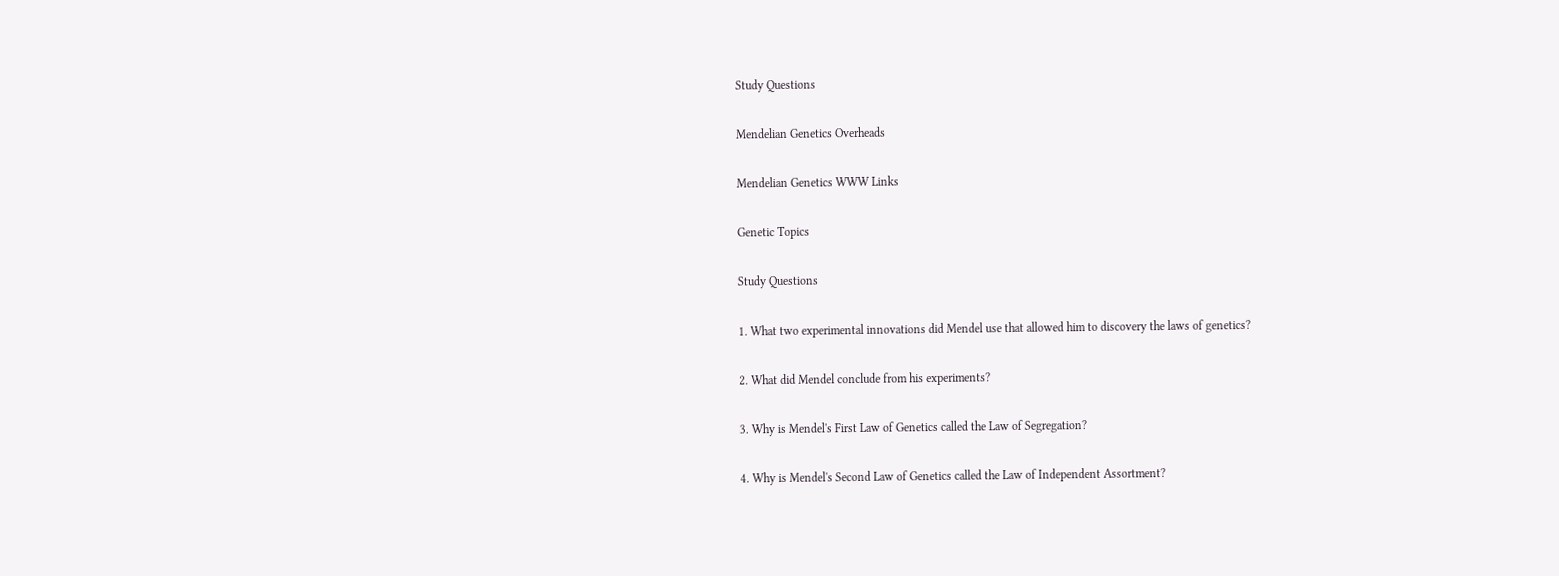Study Questions

Mendelian Genetics Overheads

Mendelian Genetics WWW Links

Genetic Topics

Study Questions

1. What two experimental innovations did Mendel use that allowed him to discovery the laws of genetics?

2. What did Mendel conclude from his experiments?

3. Why is Mendel's First Law of Genetics called the Law of Segregation?

4. Why is Mendel's Second Law of Genetics called the Law of Independent Assortment?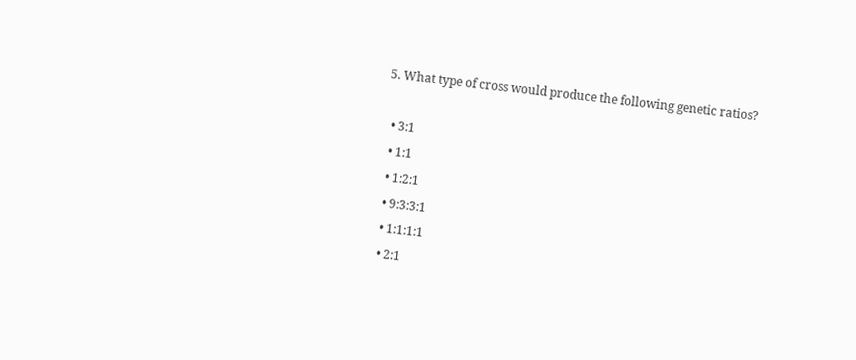5. What type of cross would produce the following genetic ratios?

  • 3:1
  • 1:1
  • 1:2:1
  • 9:3:3:1
  • 1:1:1:1
  • 2:1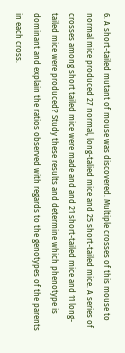6. A short-tailed mutant of mouse was discovered. Multiple crosses of this mouse to normal mice produced 27 normal, long-talied mice and 25 short-tailed mice. A series of crosses among short tailed mice were made and and 21 short-tailed mice and 11 long-tailed mice were produced? Study these results and determine which phenotype is dominant and explain the ratios observed with regards to the genotypes of the parents in each cross.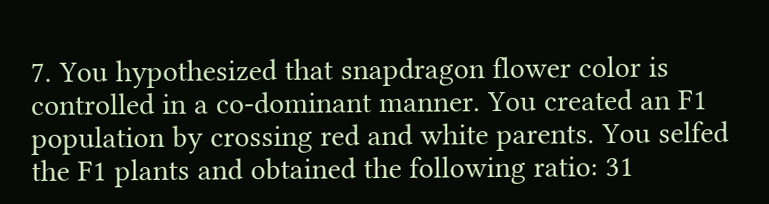7. You hypothesized that snapdragon flower color is controlled in a co-dominant manner. You created an F1 population by crossing red and white parents. You selfed the F1 plants and obtained the following ratio: 31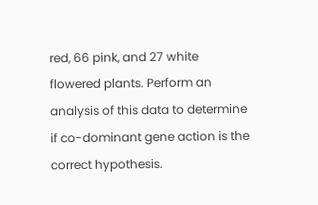red, 66 pink, and 27 white flowered plants. Perform an analysis of this data to determine if co-dominant gene action is the correct hypothesis.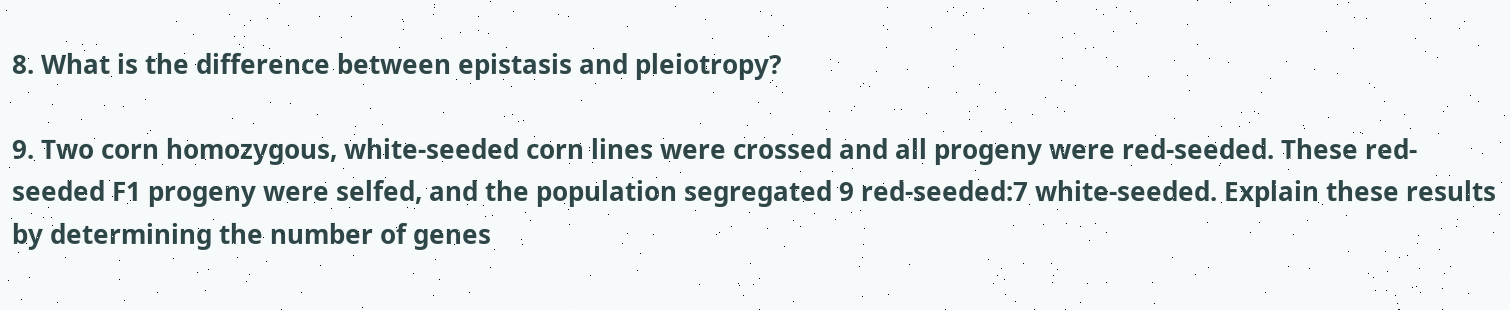8. What is the difference between epistasis and pleiotropy?

9. Two corn homozygous, white-seeded corn lines were crossed and all progeny were red-seeded. These red-seeded F1 progeny were selfed, and the population segregated 9 red-seeded:7 white-seeded. Explain these results by determining the number of genes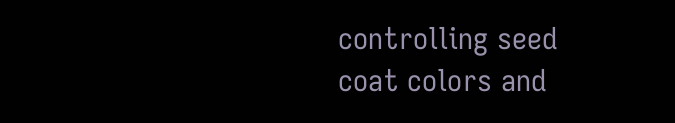controlling seed coat colors and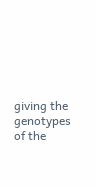giving the genotypes of the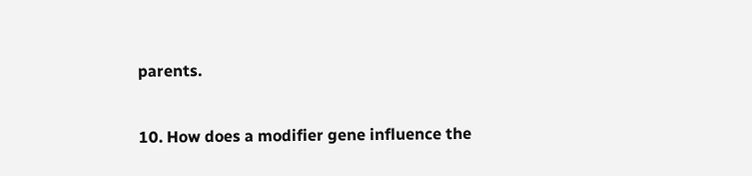parents.

10. How does a modifier gene influence the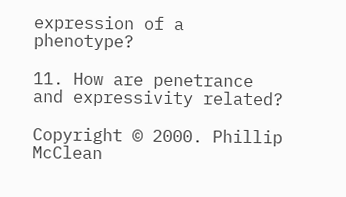expression of a phenotype?

11. How are penetrance and expressivity related?

Copyright © 2000. Phillip McClean